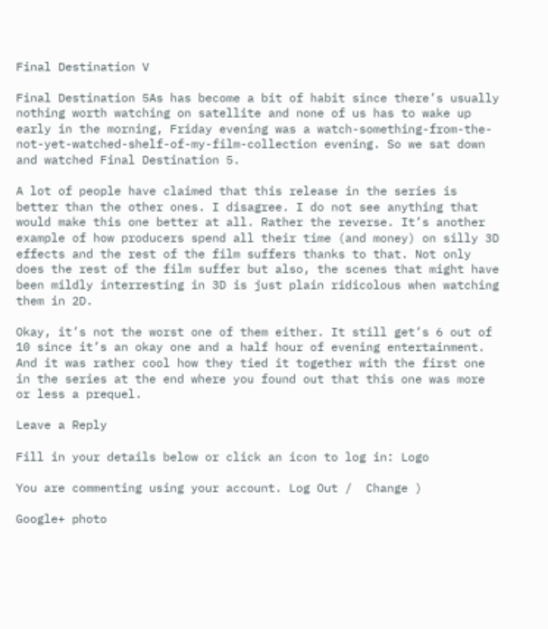Final Destination V

Final Destination 5As has become a bit of habit since there’s usually nothing worth watching on satellite and none of us has to wake up early in the morning, Friday evening was a watch-something-from-the-not-yet-watched-shelf-of-my-film-collection evening. So we sat down and watched Final Destination 5.

A lot of people have claimed that this release in the series is better than the other ones. I disagree. I do not see anything that would make this one better at all. Rather the reverse. It’s another example of how producers spend all their time (and money) on silly 3D effects and the rest of the film suffers thanks to that. Not only does the rest of the film suffer but also, the scenes that might have been mildly interresting in 3D is just plain ridicolous when watching them in 2D.

Okay, it’s not the worst one of them either. It still get’s 6 out of 10 since it’s an okay one and a half hour of evening entertainment. And it was rather cool how they tied it together with the first one in the series at the end where you found out that this one was more or less a prequel.

Leave a Reply

Fill in your details below or click an icon to log in: Logo

You are commenting using your account. Log Out /  Change )

Google+ photo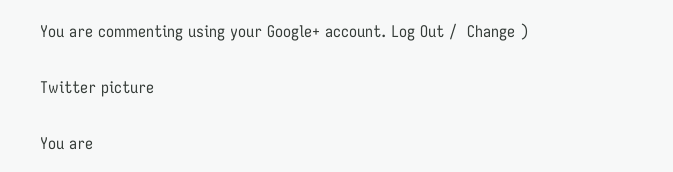You are commenting using your Google+ account. Log Out /  Change )

Twitter picture

You are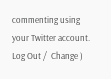commenting using your Twitter account. Log Out /  Change )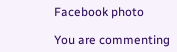Facebook photo

You are commenting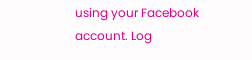using your Facebook account. Log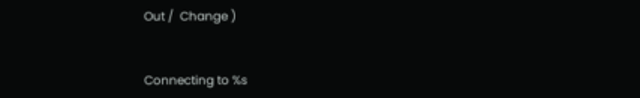Out /  Change )


Connecting to %s